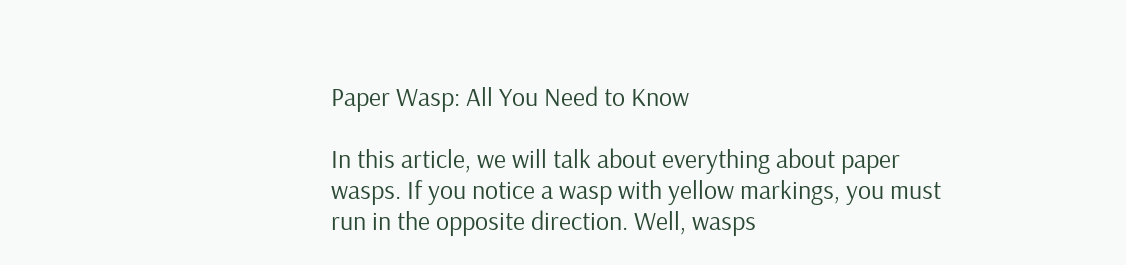Paper Wasp: All You Need to Know

In this article, we will talk about everything about paper wasps. If you notice a wasp with yellow markings, you must run in the opposite direction. Well, wasps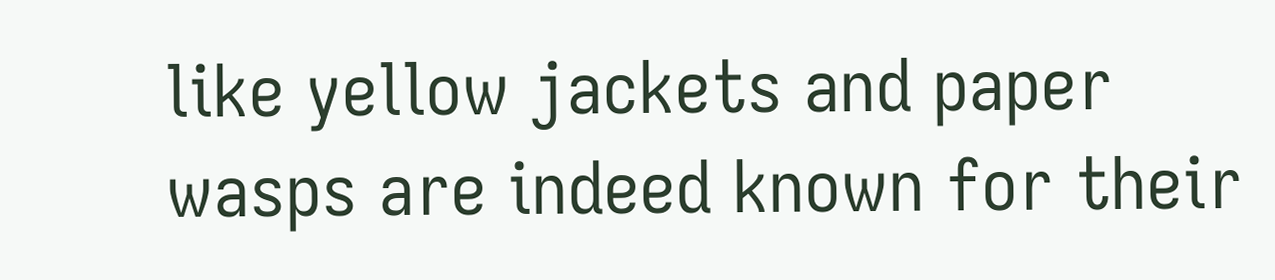like yellow jackets and paper wasps are indeed known for their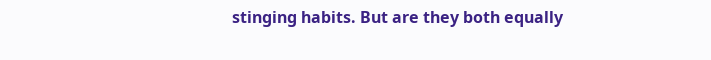stinging habits. But are they both equally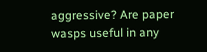aggressive? Are paper wasps useful in any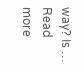way? Is … Read more